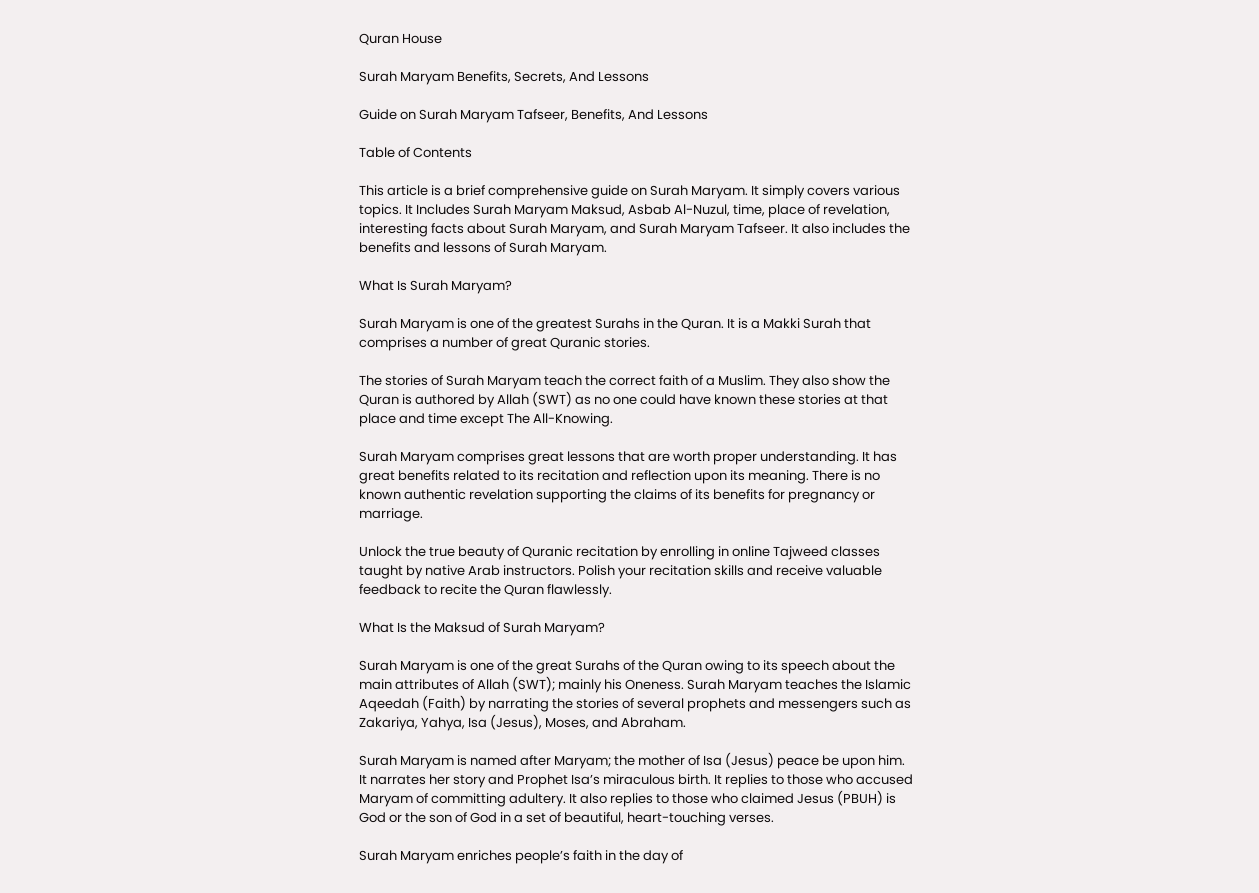Quran House

Surah Maryam Benefits, Secrets, And Lessons

Guide on Surah Maryam Tafseer, Benefits, And Lessons

Table of Contents

This article is a brief comprehensive guide on Surah Maryam. It simply covers various topics. It Includes Surah Maryam Maksud, Asbab Al-Nuzul, time, place of revelation, interesting facts about Surah Maryam, and Surah Maryam Tafseer. It also includes the benefits and lessons of Surah Maryam.

What Is Surah Maryam?

Surah Maryam is one of the greatest Surahs in the Quran. It is a Makki Surah that comprises a number of great Quranic stories.

The stories of Surah Maryam teach the correct faith of a Muslim. They also show the Quran is authored by Allah (SWT) as no one could have known these stories at that place and time except The All-Knowing.

Surah Maryam comprises great lessons that are worth proper understanding. It has great benefits related to its recitation and reflection upon its meaning. There is no known authentic revelation supporting the claims of its benefits for pregnancy or marriage.

Unlock the true beauty of Quranic recitation by enrolling in online Tajweed classes taught by native Arab instructors. Polish your recitation skills and receive valuable feedback to recite the Quran flawlessly.

What Is the Maksud of Surah Maryam?

Surah Maryam is one of the great Surahs of the Quran owing to its speech about the main attributes of Allah (SWT); mainly his Oneness. Surah Maryam teaches the Islamic Aqeedah (Faith) by narrating the stories of several prophets and messengers such as Zakariya, Yahya, Isa (Jesus), Moses, and Abraham.

Surah Maryam is named after Maryam; the mother of Isa (Jesus) peace be upon him. It narrates her story and Prophet Isa’s miraculous birth. It replies to those who accused Maryam of committing adultery. It also replies to those who claimed Jesus (PBUH) is God or the son of God in a set of beautiful, heart-touching verses.

Surah Maryam enriches people’s faith in the day of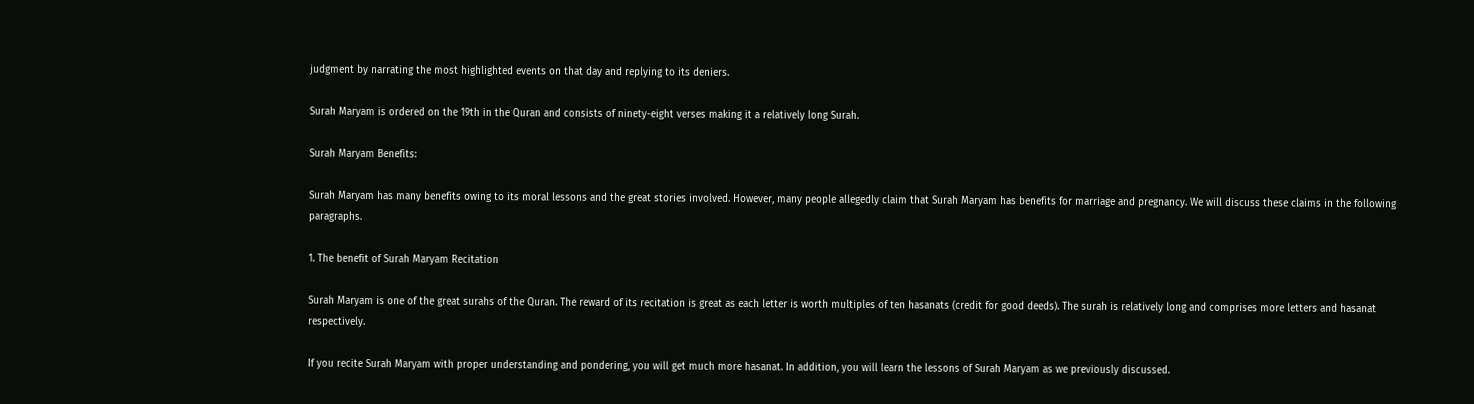judgment by narrating the most highlighted events on that day and replying to its deniers.

Surah Maryam is ordered on the 19th in the Quran and consists of ninety-eight verses making it a relatively long Surah.

Surah Maryam Benefits:

Surah Maryam has many benefits owing to its moral lessons and the great stories involved. However, many people allegedly claim that Surah Maryam has benefits for marriage and pregnancy. We will discuss these claims in the following paragraphs.

1. The benefit of Surah Maryam Recitation

Surah Maryam is one of the great surahs of the Quran. The reward of its recitation is great as each letter is worth multiples of ten hasanats (credit for good deeds). The surah is relatively long and comprises more letters and hasanat respectively.

If you recite Surah Maryam with proper understanding and pondering, you will get much more hasanat. In addition, you will learn the lessons of Surah Maryam as we previously discussed.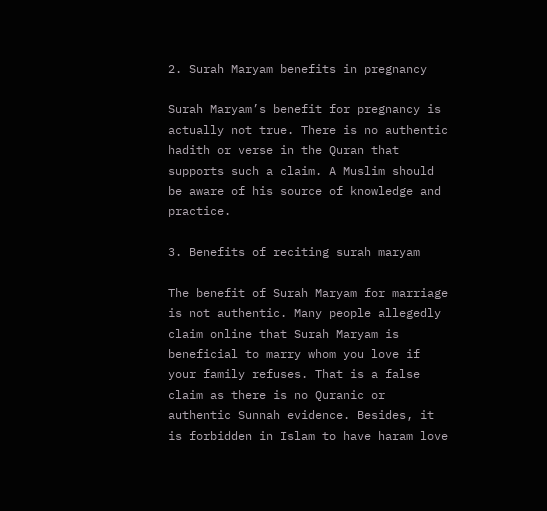2. Surah Maryam benefits in pregnancy

Surah Maryam’s benefit for pregnancy is actually not true. There is no authentic hadith or verse in the Quran that supports such a claim. A Muslim should be aware of his source of knowledge and practice.

3. Benefits of reciting surah maryam

The benefit of Surah Maryam for marriage is not authentic. Many people allegedly claim online that Surah Maryam is beneficial to marry whom you love if your family refuses. That is a false claim as there is no Quranic or authentic Sunnah evidence. Besides, it is forbidden in Islam to have haram love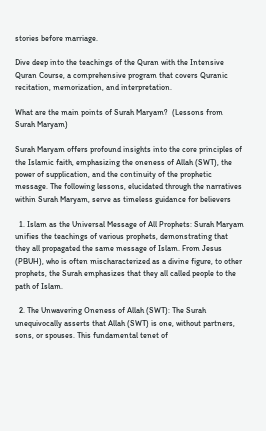stories before marriage.

Dive deep into the teachings of the Quran with the Intensive Quran Course, a comprehensive program that covers Quranic recitation, memorization, and interpretation.

What are the main points of Surah Maryam?  (Lessons from Surah Maryam)

Surah Maryam offers profound insights into the core principles of the Islamic faith, emphasizing the oneness of Allah (SWT), the power of supplication, and the continuity of the prophetic message. The following lessons, elucidated through the narratives within Surah Maryam, serve as timeless guidance for believers

  1. Islam as the Universal Message of All Prophets: Surah Maryam unifies the teachings of various prophets, demonstrating that they all propagated the same message of Islam. From Jesus (PBUH), who is often mischaracterized as a divine figure, to other prophets, the Surah emphasizes that they all called people to the path of Islam.

  2. The Unwavering Oneness of Allah (SWT): The Surah unequivocally asserts that Allah (SWT) is one, without partners, sons, or spouses. This fundamental tenet of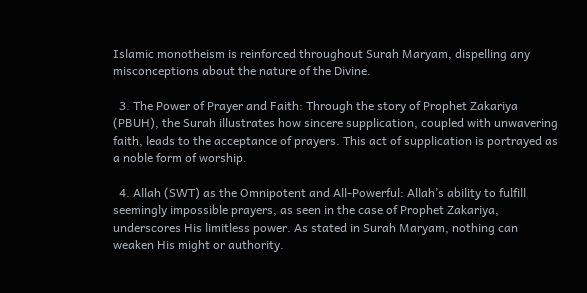Islamic monotheism is reinforced throughout Surah Maryam, dispelling any misconceptions about the nature of the Divine.

  3. The Power of Prayer and Faith: Through the story of Prophet Zakariya (PBUH), the Surah illustrates how sincere supplication, coupled with unwavering faith, leads to the acceptance of prayers. This act of supplication is portrayed as a noble form of worship.

  4. Allah (SWT) as the Omnipotent and All-Powerful: Allah’s ability to fulfill seemingly impossible prayers, as seen in the case of Prophet Zakariya, underscores His limitless power. As stated in Surah Maryam, nothing can weaken His might or authority.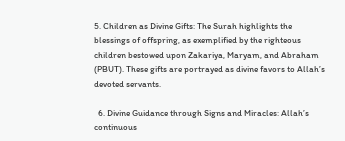5. Children as Divine Gifts: The Surah highlights the blessings of offspring, as exemplified by the righteous children bestowed upon Zakariya, Maryam, and Abraham (PBUT). These gifts are portrayed as divine favors to Allah’s devoted servants.

  6. Divine Guidance through Signs and Miracles: Allah’s continuous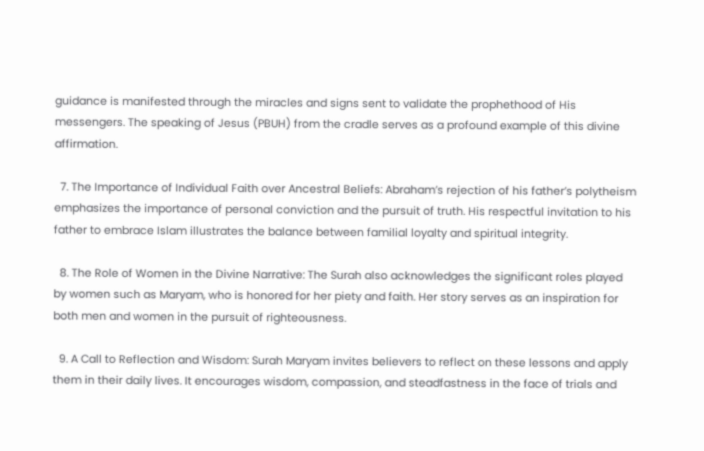guidance is manifested through the miracles and signs sent to validate the prophethood of His messengers. The speaking of Jesus (PBUH) from the cradle serves as a profound example of this divine affirmation.

  7. The Importance of Individual Faith over Ancestral Beliefs: Abraham’s rejection of his father’s polytheism emphasizes the importance of personal conviction and the pursuit of truth. His respectful invitation to his father to embrace Islam illustrates the balance between familial loyalty and spiritual integrity.

  8. The Role of Women in the Divine Narrative: The Surah also acknowledges the significant roles played by women such as Maryam, who is honored for her piety and faith. Her story serves as an inspiration for both men and women in the pursuit of righteousness.

  9. A Call to Reflection and Wisdom: Surah Maryam invites believers to reflect on these lessons and apply them in their daily lives. It encourages wisdom, compassion, and steadfastness in the face of trials and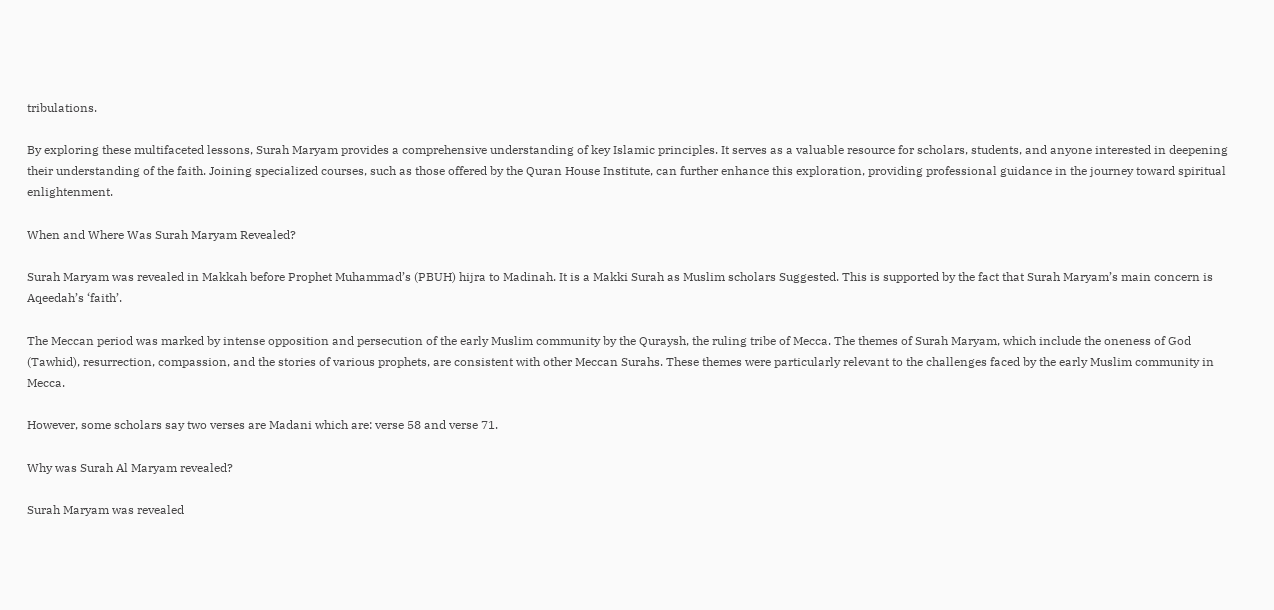tribulations.

By exploring these multifaceted lessons, Surah Maryam provides a comprehensive understanding of key Islamic principles. It serves as a valuable resource for scholars, students, and anyone interested in deepening their understanding of the faith. Joining specialized courses, such as those offered by the Quran House Institute, can further enhance this exploration, providing professional guidance in the journey toward spiritual enlightenment.

When and Where Was Surah Maryam Revealed?

Surah Maryam was revealed in Makkah before Prophet Muhammad’s (PBUH) hijra to Madinah. It is a Makki Surah as Muslim scholars Suggested. This is supported by the fact that Surah Maryam’s main concern is Aqeedah’s ‘faith’.

The Meccan period was marked by intense opposition and persecution of the early Muslim community by the Quraysh, the ruling tribe of Mecca. The themes of Surah Maryam, which include the oneness of God (Tawhid), resurrection, compassion, and the stories of various prophets, are consistent with other Meccan Surahs. These themes were particularly relevant to the challenges faced by the early Muslim community in Mecca.

However, some scholars say two verses are Madani which are: verse 58 and verse 71.

Why was Surah Al Maryam revealed?

Surah Maryam was revealed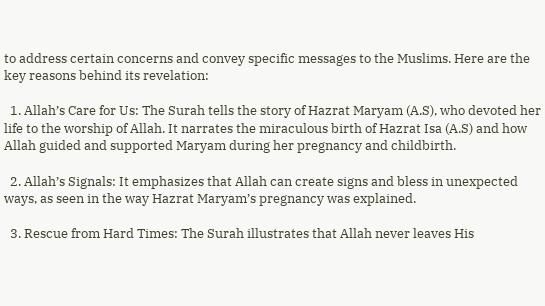to address certain concerns and convey specific messages to the Muslims. Here are the key reasons behind its revelation:

  1. Allah’s Care for Us: The Surah tells the story of Hazrat Maryam (A.S), who devoted her life to the worship of Allah. It narrates the miraculous birth of Hazrat Isa (A.S) and how Allah guided and supported Maryam during her pregnancy and childbirth.

  2. Allah’s Signals: It emphasizes that Allah can create signs and bless in unexpected ways, as seen in the way Hazrat Maryam’s pregnancy was explained.

  3. Rescue from Hard Times: The Surah illustrates that Allah never leaves His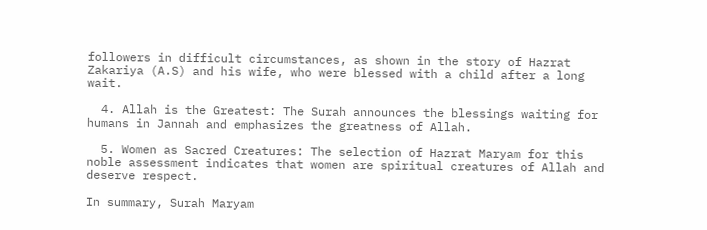followers in difficult circumstances, as shown in the story of Hazrat Zakariya (A.S) and his wife, who were blessed with a child after a long wait.

  4. Allah is the Greatest: The Surah announces the blessings waiting for humans in Jannah and emphasizes the greatness of Allah.

  5. Women as Sacred Creatures: The selection of Hazrat Maryam for this noble assessment indicates that women are spiritual creatures of Allah and deserve respect.

In summary, Surah Maryam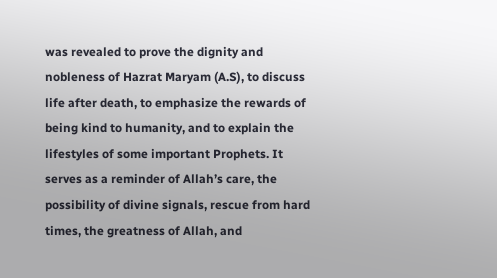was revealed to prove the dignity and nobleness of Hazrat Maryam (A.S), to discuss life after death, to emphasize the rewards of being kind to humanity, and to explain the lifestyles of some important Prophets. It serves as a reminder of Allah’s care, the possibility of divine signals, rescue from hard times, the greatness of Allah, and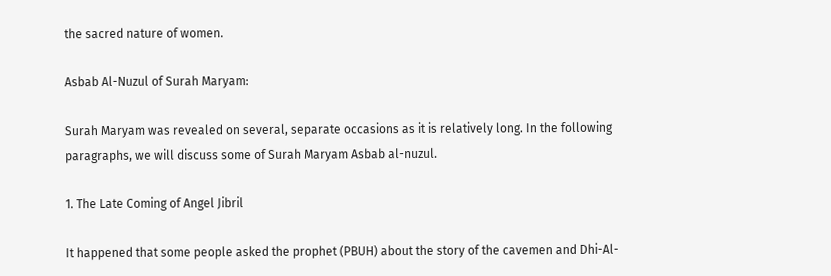the sacred nature of women.

Asbab Al-Nuzul of Surah Maryam:

Surah Maryam was revealed on several, separate occasions as it is relatively long. In the following paragraphs, we will discuss some of Surah Maryam Asbab al-nuzul.

1. The Late Coming of Angel Jibril

It happened that some people asked the prophet (PBUH) about the story of the cavemen and Dhi-Al-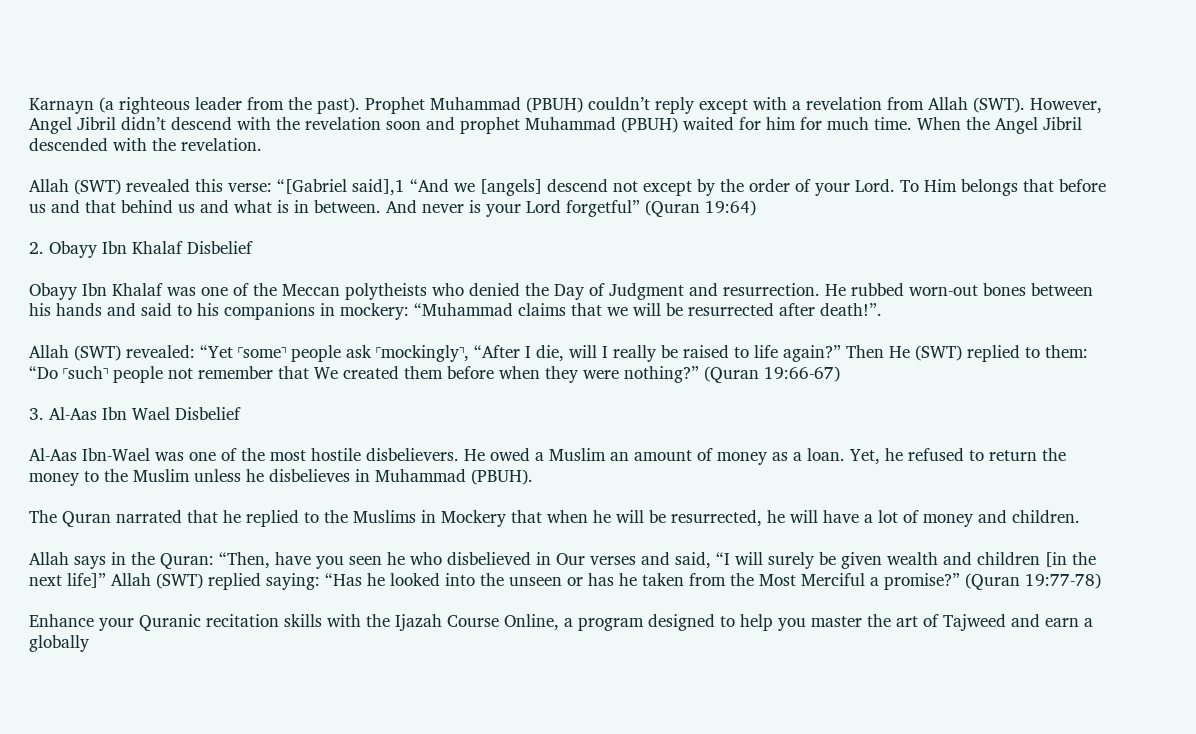Karnayn (a righteous leader from the past). Prophet Muhammad (PBUH) couldn’t reply except with a revelation from Allah (SWT). However, Angel Jibril didn’t descend with the revelation soon and prophet Muhammad (PBUH) waited for him for much time. When the Angel Jibril descended with the revelation.

Allah (SWT) revealed this verse: “[Gabriel said],1 “And we [angels] descend not except by the order of your Lord. To Him belongs that before us and that behind us and what is in between. And never is your Lord forgetful” (Quran 19:64)

2. Obayy Ibn Khalaf Disbelief

Obayy Ibn Khalaf was one of the Meccan polytheists who denied the Day of Judgment and resurrection. He rubbed worn-out bones between his hands and said to his companions in mockery: “Muhammad claims that we will be resurrected after death!”.

Allah (SWT) revealed: “Yet ˹some˺ people ask ˹mockingly˺, “After I die, will I really be raised to life again?” Then He (SWT) replied to them: “Do ˹such˺ people not remember that We created them before when they were nothing?” (Quran 19:66-67)

3. Al-Aas Ibn Wael Disbelief

Al-Aas Ibn-Wael was one of the most hostile disbelievers. He owed a Muslim an amount of money as a loan. Yet, he refused to return the money to the Muslim unless he disbelieves in Muhammad (PBUH).

The Quran narrated that he replied to the Muslims in Mockery that when he will be resurrected, he will have a lot of money and children.

Allah says in the Quran: “Then, have you seen he who disbelieved in Our verses and said, “I will surely be given wealth and children [in the next life]” Allah (SWT) replied saying: “Has he looked into the unseen or has he taken from the Most Merciful a promise?” (Quran 19:77-78)

Enhance your Quranic recitation skills with the Ijazah Course Online, a program designed to help you master the art of Tajweed and earn a globally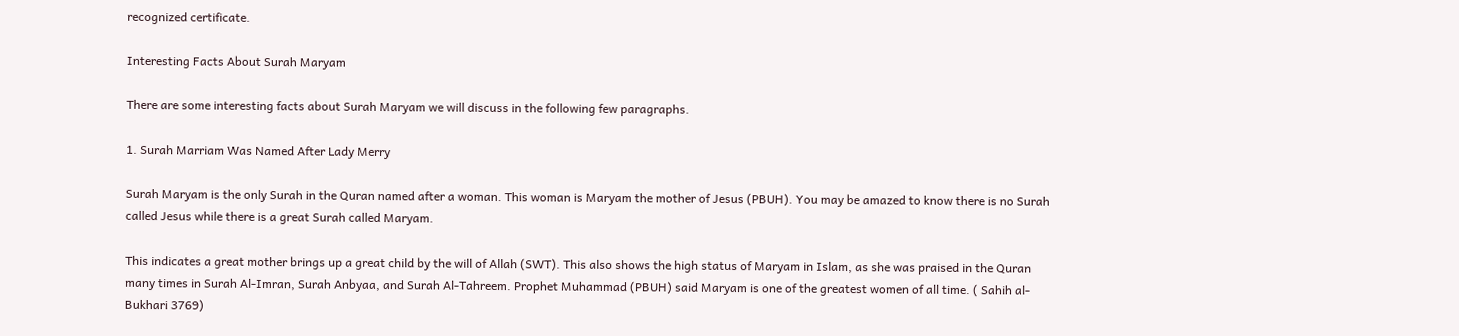recognized certificate.

Interesting Facts About Surah Maryam

There are some interesting facts about Surah Maryam we will discuss in the following few paragraphs.

1. Surah Marriam Was Named After Lady Merry

Surah Maryam is the only Surah in the Quran named after a woman. This woman is Maryam the mother of Jesus (PBUH). You may be amazed to know there is no Surah called Jesus while there is a great Surah called Maryam.

This indicates a great mother brings up a great child by the will of Allah (SWT). This also shows the high status of Maryam in Islam, as she was praised in the Quran many times in Surah Al-Imran, Surah Anbyaa, and Surah Al-Tahreem. Prophet Muhammad (PBUH) said Maryam is one of the greatest women of all time. ( Sahih al-Bukhari 3769)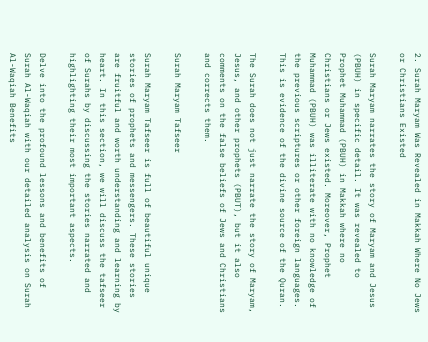2. Surah Maryam Was Revealed in Makkah Where No Jews or Christians Existed

Surah Maryam narrates the story of Maryam and Jesus (PBUH) in specific detail. It was revealed to Prophet Muhammad (PBUH) in Makkah where no Christians or Jews existed. Moreover, Prophet Muhammad (PBUH) was illiterate with no knowledge of the previous scriptures or other foreign languages. This is evidence of the divine source of the Quran.

The Surah does not just narrate the story of Maryam, Jesus, and other prophets (PBUT), but it also comments on the false beliefs of Jews and Christians and corrects them.

Surah Maryam Tafseer

Surah Maryam Tafseer is full of beautiful unique stories of prophets and messengers. These stories are fruitful and worth understanding and learning by heart. In this section, we will discuss the tafseer of Surahs by discussing the stories narrated and highlighting their most important aspects.

Delve into the profound lessons and benefits of Surah Al-Waqiah with our detailed analysis on Surah Al-Waqiah Benefits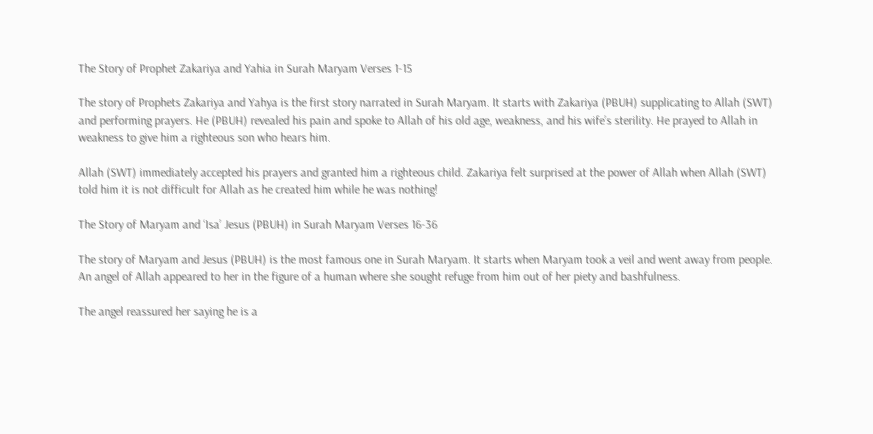The Story of Prophet Zakariya and Yahia in Surah Maryam Verses 1-15

The story of Prophets Zakariya and Yahya is the first story narrated in Surah Maryam. It starts with Zakariya (PBUH) supplicating to Allah (SWT) and performing prayers. He (PBUH) revealed his pain and spoke to Allah of his old age, weakness, and his wife’s sterility. He prayed to Allah in weakness to give him a righteous son who hears him.

Allah (SWT) immediately accepted his prayers and granted him a righteous child. Zakariya felt surprised at the power of Allah when Allah (SWT) told him it is not difficult for Allah as he created him while he was nothing!

The Story of Maryam and ‘Isa’ Jesus (PBUH) in Surah Maryam Verses 16-36

The story of Maryam and Jesus (PBUH) is the most famous one in Surah Maryam. It starts when Maryam took a veil and went away from people. An angel of Allah appeared to her in the figure of a human where she sought refuge from him out of her piety and bashfulness.

The angel reassured her saying he is a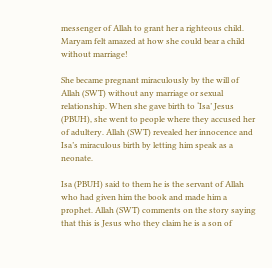messenger of Allah to grant her a righteous child. Maryam felt amazed at how she could bear a child without marriage!

She became pregnant miraculously by the will of Allah (SWT) without any marriage or sexual relationship. When she gave birth to ‘Isa’ Jesus (PBUH), she went to people where they accused her of adultery. Allah (SWT) revealed her innocence and Isa’s miraculous birth by letting him speak as a neonate.

Isa (PBUH) said to them he is the servant of Allah who had given him the book and made him a prophet. Allah (SWT) comments on the story saying that this is Jesus who they claim he is a son of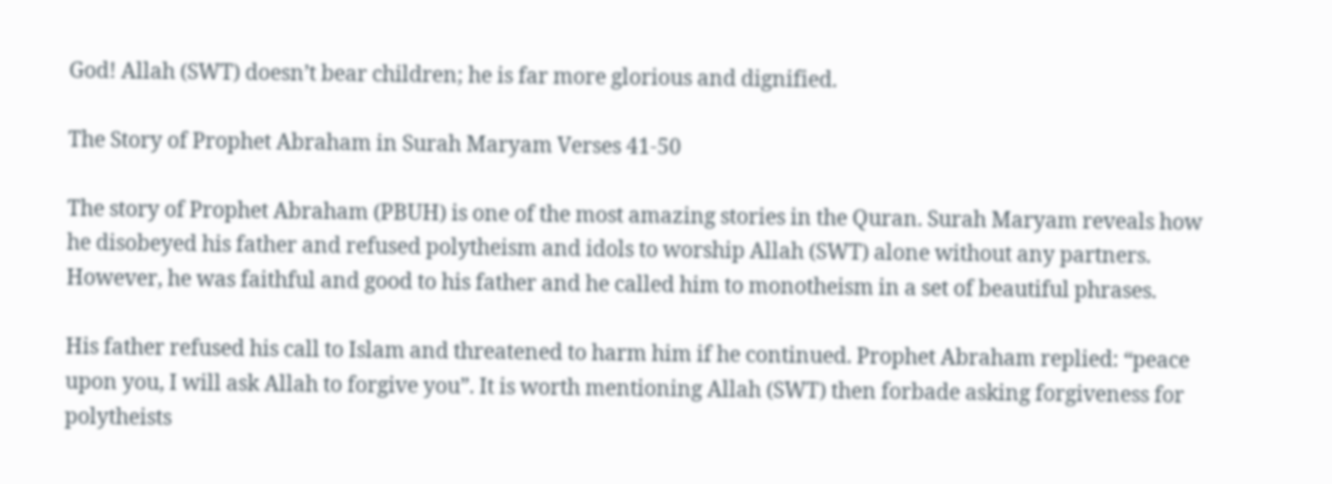God! Allah (SWT) doesn’t bear children; he is far more glorious and dignified.

The Story of Prophet Abraham in Surah Maryam Verses 41-50

The story of Prophet Abraham (PBUH) is one of the most amazing stories in the Quran. Surah Maryam reveals how he disobeyed his father and refused polytheism and idols to worship Allah (SWT) alone without any partners. However, he was faithful and good to his father and he called him to monotheism in a set of beautiful phrases.

His father refused his call to Islam and threatened to harm him if he continued. Prophet Abraham replied: “peace upon you, I will ask Allah to forgive you”. It is worth mentioning Allah (SWT) then forbade asking forgiveness for polytheists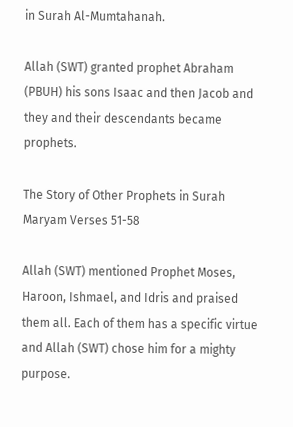in Surah Al-Mumtahanah.

Allah (SWT) granted prophet Abraham (PBUH) his sons Isaac and then Jacob and they and their descendants became prophets.

The Story of Other Prophets in Surah Maryam Verses 51-58

Allah (SWT) mentioned Prophet Moses, Haroon, Ishmael, and Idris and praised them all. Each of them has a specific virtue and Allah (SWT) chose him for a mighty purpose.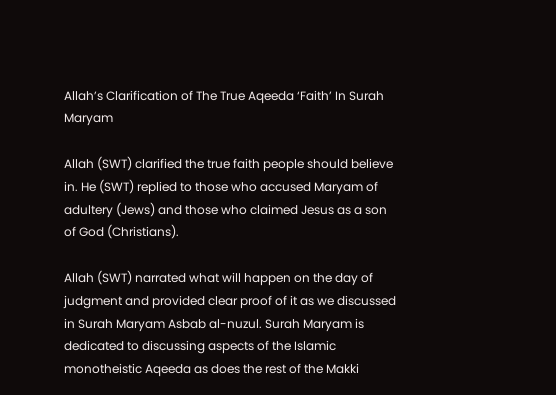Allah’s Clarification of The True Aqeeda ‘Faith’ In Surah Maryam

Allah (SWT) clarified the true faith people should believe in. He (SWT) replied to those who accused Maryam of adultery (Jews) and those who claimed Jesus as a son of God (Christians).

Allah (SWT) narrated what will happen on the day of judgment and provided clear proof of it as we discussed in Surah Maryam Asbab al-nuzul. Surah Maryam is dedicated to discussing aspects of the Islamic monotheistic Aqeeda as does the rest of the Makki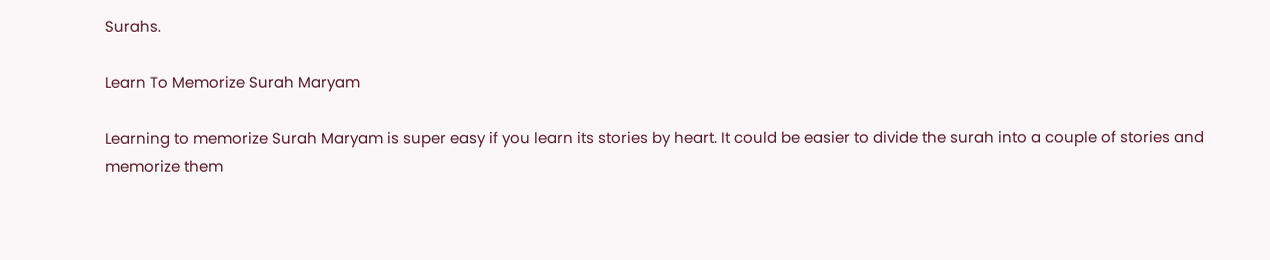Surahs.

Learn To Memorize Surah Maryam

Learning to memorize Surah Maryam is super easy if you learn its stories by heart. It could be easier to divide the surah into a couple of stories and memorize them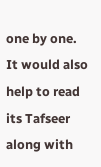one by one. It would also help to read its Tafseer along with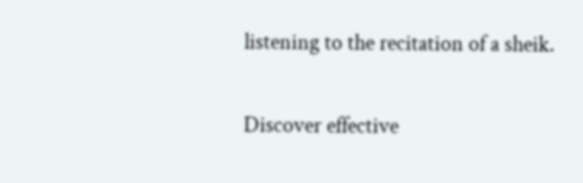listening to the recitation of a sheik.

Discover effective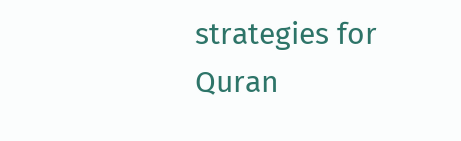strategies for Quran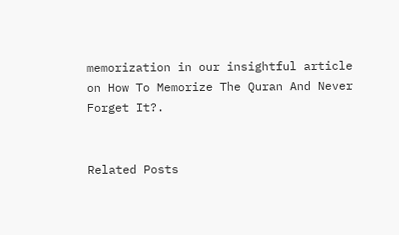memorization in our insightful article on How To Memorize The Quran And Never Forget It?.


Related Posts